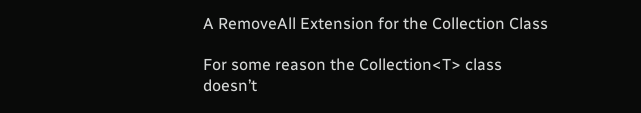A RemoveAll Extension for the Collection Class

For some reason the Collection<T> class doesn’t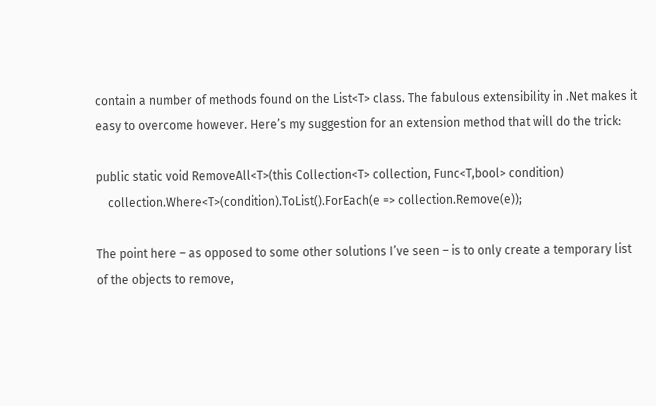contain a number of methods found on the List<T> class. The fabulous extensibility in .Net makes it easy to overcome however. Here’s my suggestion for an extension method that will do the trick:

public static void RemoveAll<T>(this Collection<T> collection, Func<T,bool> condition)
    collection.Where<T>(condition).ToList().ForEach(e => collection.Remove(e));

The point here – as opposed to some other solutions I’ve seen – is to only create a temporary list of the objects to remove,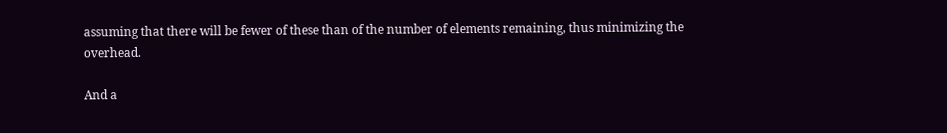assuming that there will be fewer of these than of the number of elements remaining, thus minimizing the overhead.

And a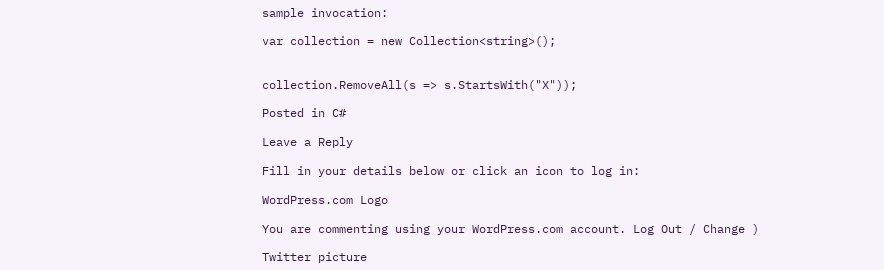sample invocation:

var collection = new Collection<string>();


collection.RemoveAll(s => s.StartsWith("X"));

Posted in C#

Leave a Reply

Fill in your details below or click an icon to log in:

WordPress.com Logo

You are commenting using your WordPress.com account. Log Out / Change )

Twitter picture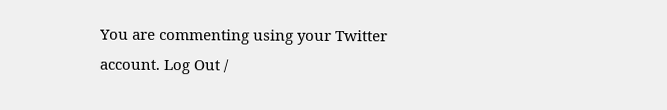You are commenting using your Twitter account. Log Out /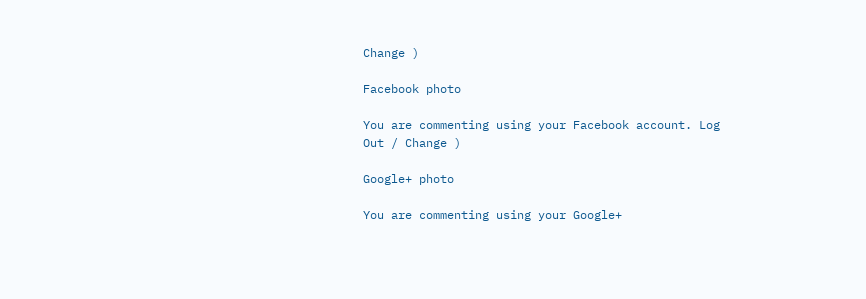Change )

Facebook photo

You are commenting using your Facebook account. Log Out / Change )

Google+ photo

You are commenting using your Google+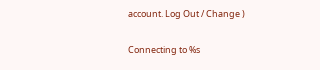account. Log Out / Change )

Connecting to %s